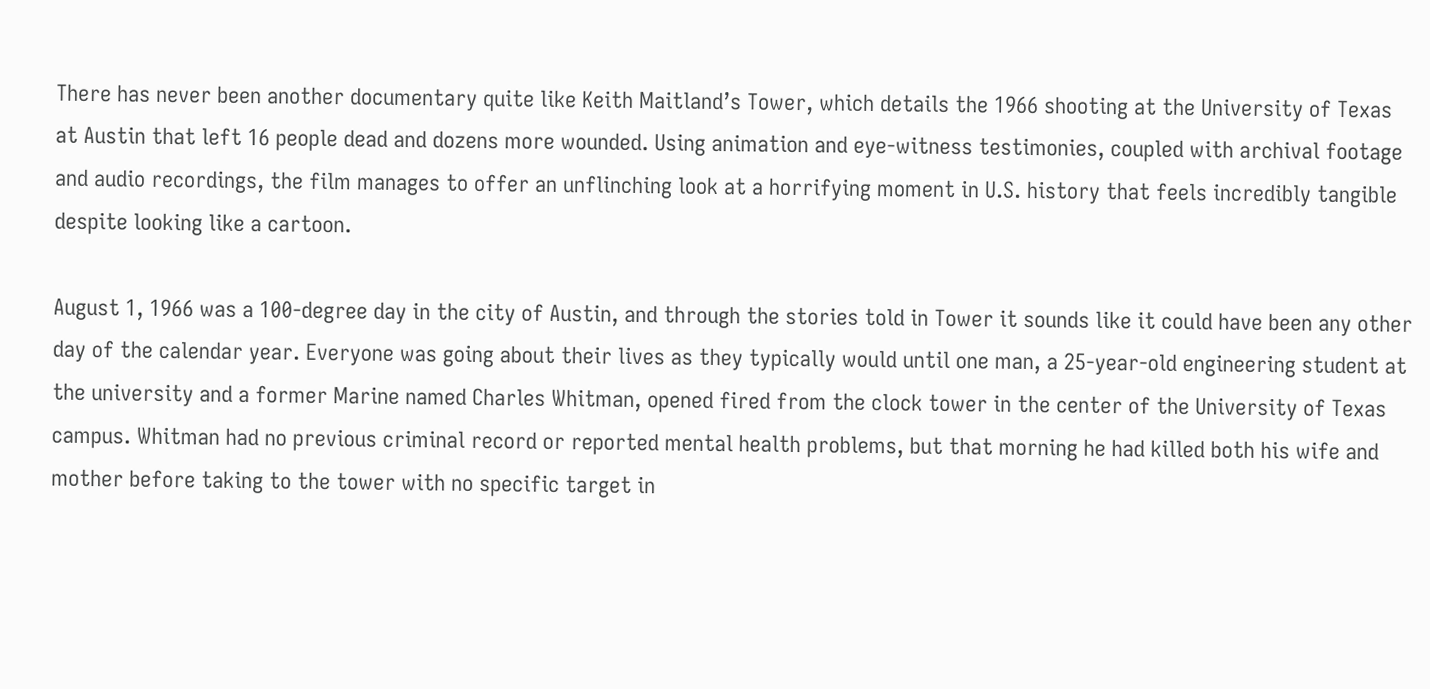There has never been another documentary quite like Keith Maitland’s Tower, which details the 1966 shooting at the University of Texas at Austin that left 16 people dead and dozens more wounded. Using animation and eye-witness testimonies, coupled with archival footage and audio recordings, the film manages to offer an unflinching look at a horrifying moment in U.S. history that feels incredibly tangible despite looking like a cartoon.

August 1, 1966 was a 100-degree day in the city of Austin, and through the stories told in Tower it sounds like it could have been any other day of the calendar year. Everyone was going about their lives as they typically would until one man, a 25-year-old engineering student at the university and a former Marine named Charles Whitman, opened fired from the clock tower in the center of the University of Texas campus. Whitman had no previous criminal record or reported mental health problems, but that morning he had killed both his wife and mother before taking to the tower with no specific target in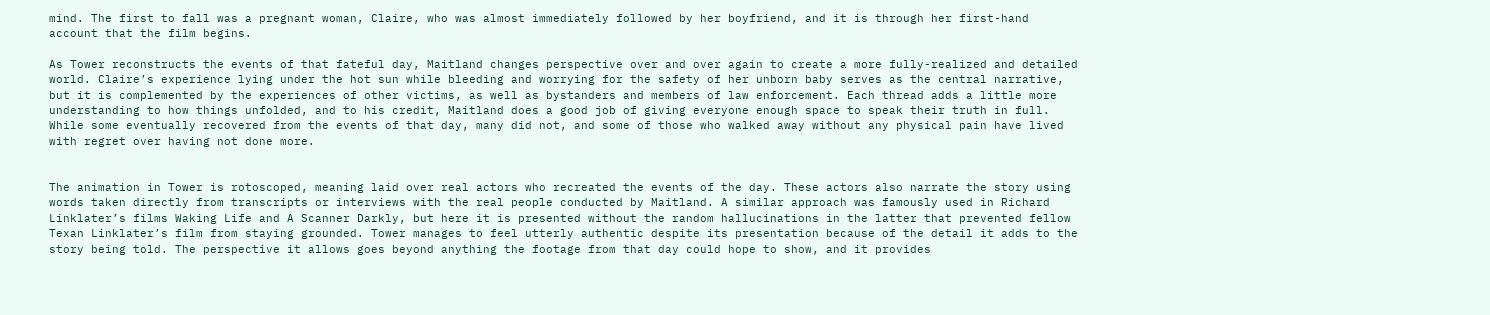mind. The first to fall was a pregnant woman, Claire, who was almost immediately followed by her boyfriend, and it is through her first-hand account that the film begins.

As Tower reconstructs the events of that fateful day, Maitland changes perspective over and over again to create a more fully-realized and detailed world. Claire’s experience lying under the hot sun while bleeding and worrying for the safety of her unborn baby serves as the central narrative, but it is complemented by the experiences of other victims, as well as bystanders and members of law enforcement. Each thread adds a little more understanding to how things unfolded, and to his credit, Maitland does a good job of giving everyone enough space to speak their truth in full. While some eventually recovered from the events of that day, many did not, and some of those who walked away without any physical pain have lived with regret over having not done more.


The animation in Tower is rotoscoped, meaning laid over real actors who recreated the events of the day. These actors also narrate the story using words taken directly from transcripts or interviews with the real people conducted by Maitland. A similar approach was famously used in Richard Linklater’s films Waking Life and A Scanner Darkly, but here it is presented without the random hallucinations in the latter that prevented fellow Texan Linklater’s film from staying grounded. Tower manages to feel utterly authentic despite its presentation because of the detail it adds to the story being told. The perspective it allows goes beyond anything the footage from that day could hope to show, and it provides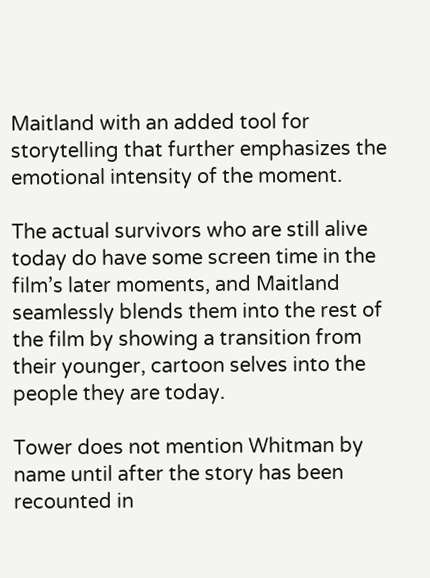Maitland with an added tool for storytelling that further emphasizes the emotional intensity of the moment.

The actual survivors who are still alive today do have some screen time in the film’s later moments, and Maitland seamlessly blends them into the rest of the film by showing a transition from their younger, cartoon selves into the people they are today.

Tower does not mention Whitman by name until after the story has been recounted in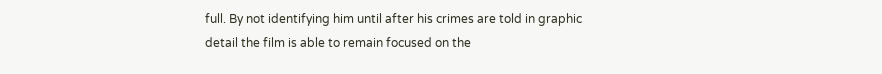full. By not identifying him until after his crimes are told in graphic detail the film is able to remain focused on the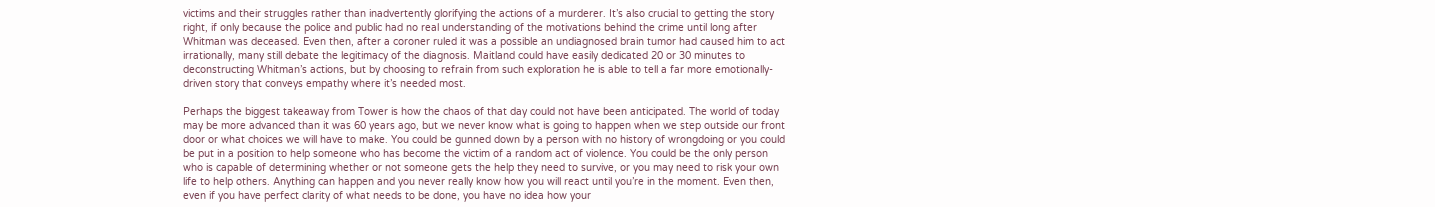victims and their struggles rather than inadvertently glorifying the actions of a murderer. It’s also crucial to getting the story right, if only because the police and public had no real understanding of the motivations behind the crime until long after Whitman was deceased. Even then, after a coroner ruled it was a possible an undiagnosed brain tumor had caused him to act irrationally, many still debate the legitimacy of the diagnosis. Maitland could have easily dedicated 20 or 30 minutes to deconstructing Whitman’s actions, but by choosing to refrain from such exploration he is able to tell a far more emotionally-driven story that conveys empathy where it’s needed most.

Perhaps the biggest takeaway from Tower is how the chaos of that day could not have been anticipated. The world of today may be more advanced than it was 60 years ago, but we never know what is going to happen when we step outside our front door or what choices we will have to make. You could be gunned down by a person with no history of wrongdoing or you could be put in a position to help someone who has become the victim of a random act of violence. You could be the only person who is capable of determining whether or not someone gets the help they need to survive, or you may need to risk your own life to help others. Anything can happen and you never really know how you will react until you’re in the moment. Even then, even if you have perfect clarity of what needs to be done, you have no idea how your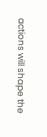actions will shape the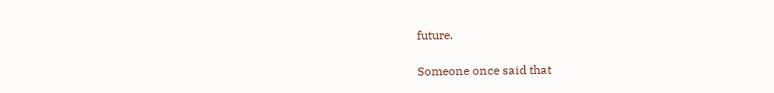future.

Someone once said that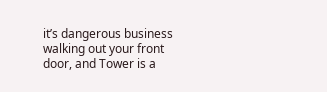it’s dangerous business walking out your front door, and Tower is a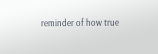reminder of how true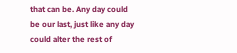that can be. Any day could be our last, just like any day could alter the rest of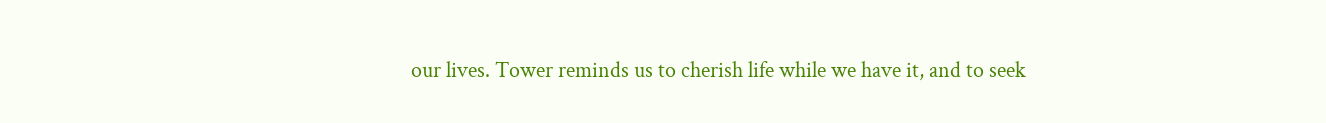our lives. Tower reminds us to cherish life while we have it, and to seek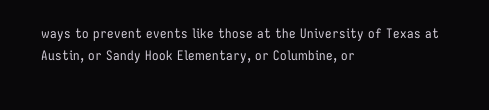ways to prevent events like those at the University of Texas at Austin, or Sandy Hook Elementary, or Columbine, or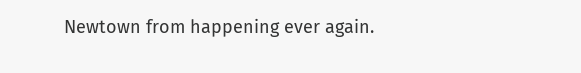Newtown from happening ever again.